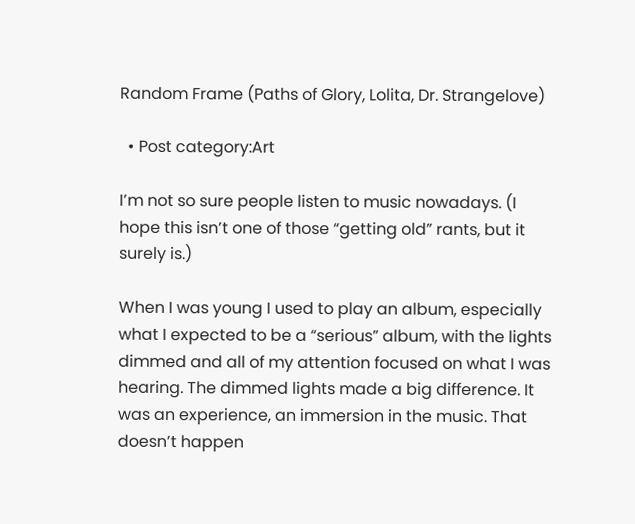Random Frame (Paths of Glory, Lolita, Dr. Strangelove)

  • Post category:Art

I’m not so sure people listen to music nowadays. (I hope this isn’t one of those “getting old” rants, but it surely is.)

When I was young I used to play an album, especially what I expected to be a “serious” album, with the lights dimmed and all of my attention focused on what I was hearing. The dimmed lights made a big difference. It was an experience, an immersion in the music. That doesn’t happen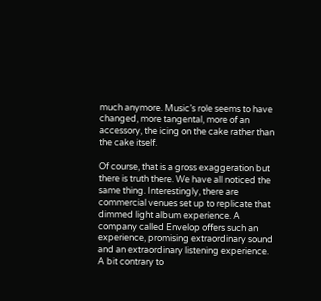much anymore. Music’s role seems to have changed, more tangental, more of an accessory, the icing on the cake rather than the cake itself.

Of course, that is a gross exaggeration but there is truth there. We have all noticed the same thing. Interestingly, there are commercial venues set up to replicate that dimmed light album experience. A company called Envelop offers such an experience, promising extraordinary sound and an extraordinary listening experience. A bit contrary to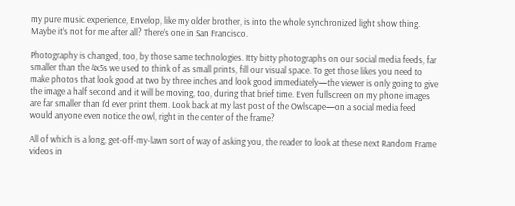my pure music experience, Envelop, like my older brother, is into the whole synchronized light show thing. Maybe it’s not for me after all? There’s one in San Francisco.

Photography is changed, too, by those same technologies. Itty bitty photographs on our social media feeds, far smaller than the 4x5s we used to think of as small prints, fill our visual space. To get those likes you need to make photos that look good at two by three inches and look good immediately—the viewer is only going to give the image a half second and it will be moving, too, during that brief time. Even fullscreen on my phone images are far smaller than I’d ever print them. Look back at my last post of the Owlscape—on a social media feed would anyone even notice the owl, right in the center of the frame?

All of which is a long, get-off-my-lawn sort of way of asking you, the reader to look at these next Random Frame videos in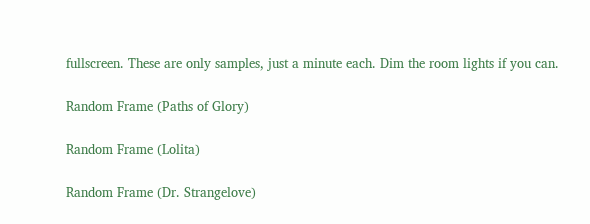fullscreen. These are only samples, just a minute each. Dim the room lights if you can.

Random Frame (Paths of Glory)

Random Frame (Lolita)

Random Frame (Dr. Strangelove)